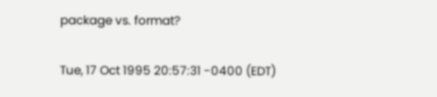package vs. format?

Tue, 17 Oct 1995 20:57:31 -0400 (EDT)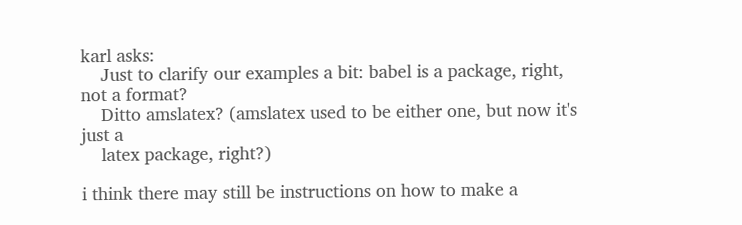karl asks:
    Just to clarify our examples a bit: babel is a package, right, not a format?
    Ditto amslatex? (amslatex used to be either one, but now it's just a
    latex package, right?)

i think there may still be instructions on how to make a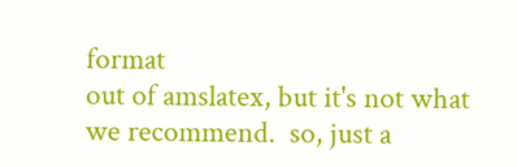format
out of amslatex, but it's not what we recommend.  so, just a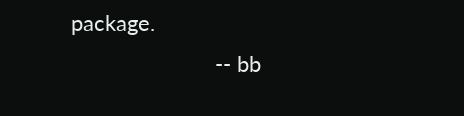package.
                        -- bb